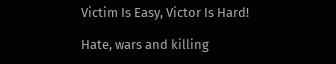Victim Is Easy, Victor Is Hard!

Hate, wars and killing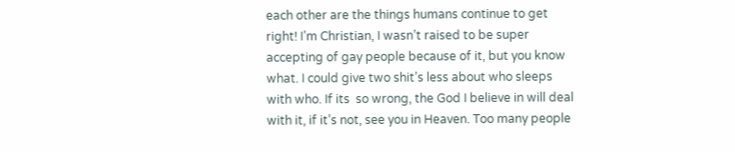each other are the things humans continue to get right! I’m Christian, I wasn’t raised to be super accepting of gay people because of it, but you know what. I could give two shit’s less about who sleeps with who. If its  so wrong, the God I believe in will deal with it, if it’s not, see you in Heaven. Too many people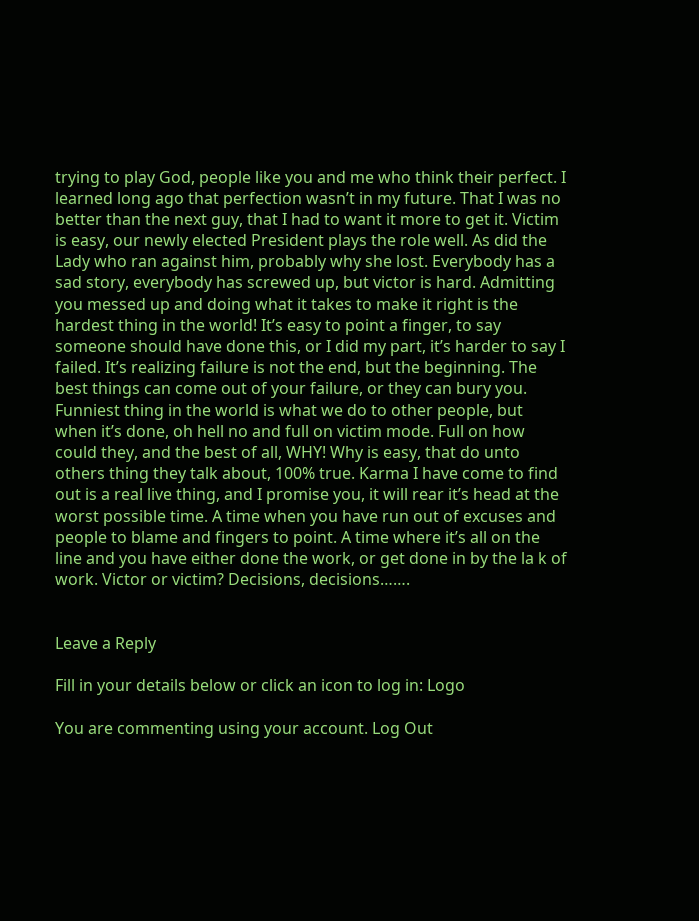trying to play God, people like you and me who think their perfect. I learned long ago that perfection wasn’t in my future. That I was no better than the next guy, that I had to want it more to get it. Victim is easy, our newly elected President plays the role well. As did the Lady who ran against him, probably why she lost. Everybody has a sad story, everybody has screwed up, but victor is hard. Admitting you messed up and doing what it takes to make it right is the hardest thing in the world! It’s easy to point a finger, to say someone should have done this, or I did my part, it’s harder to say I failed. It’s realizing failure is not the end, but the beginning. The best things can come out of your failure, or they can bury you. Funniest thing in the world is what we do to other people, but when it’s done, oh hell no and full on victim mode. Full on how could they, and the best of all, WHY! Why is easy, that do unto others thing they talk about, 100% true. Karma I have come to find out is a real live thing, and I promise you, it will rear it’s head at the worst possible time. A time when you have run out of excuses and people to blame and fingers to point. A time where it’s all on the line and you have either done the work, or get done in by the la k of work. Victor or victim? Decisions, decisions…….


Leave a Reply

Fill in your details below or click an icon to log in: Logo

You are commenting using your account. Log Out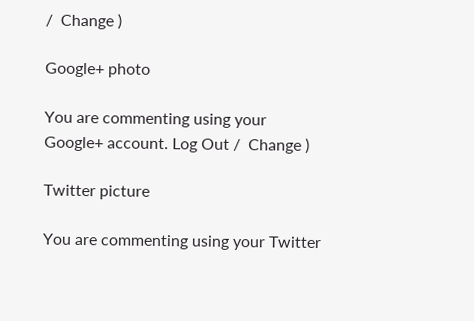/  Change )

Google+ photo

You are commenting using your Google+ account. Log Out /  Change )

Twitter picture

You are commenting using your Twitter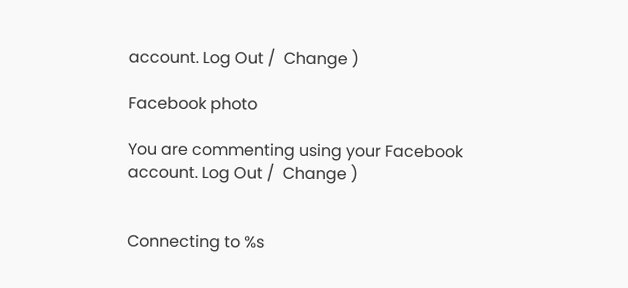account. Log Out /  Change )

Facebook photo

You are commenting using your Facebook account. Log Out /  Change )


Connecting to %s